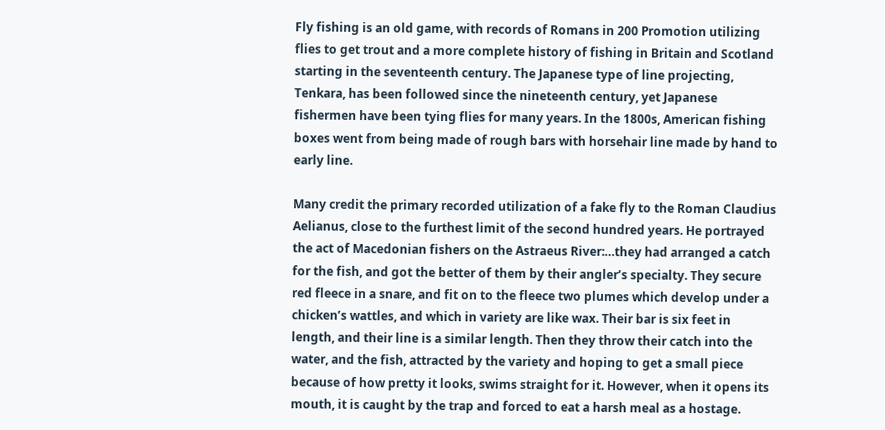Fly fishing is an old game, with records of Romans in 200 Promotion utilizing flies to get trout and a more complete history of fishing in Britain and Scotland starting in the seventeenth century. The Japanese type of line projecting, Tenkara, has been followed since the nineteenth century, yet Japanese fishermen have been tying flies for many years. In the 1800s, American fishing boxes went from being made of rough bars with horsehair line made by hand to early line.

Many credit the primary recorded utilization of a fake fly to the Roman Claudius Aelianus, close to the furthest limit of the second hundred years. He portrayed the act of Macedonian fishers on the Astraeus River:…they had arranged a catch for the fish, and got the better of them by their angler’s specialty. They secure red fleece in a snare, and fit on to the fleece two plumes which develop under a chicken’s wattles, and which in variety are like wax. Their bar is six feet in length, and their line is a similar length. Then they throw their catch into the water, and the fish, attracted by the variety and hoping to get a small piece because of how pretty it looks, swims straight for it. However, when it opens its mouth, it is caught by the trap and forced to eat a harsh meal as a hostage.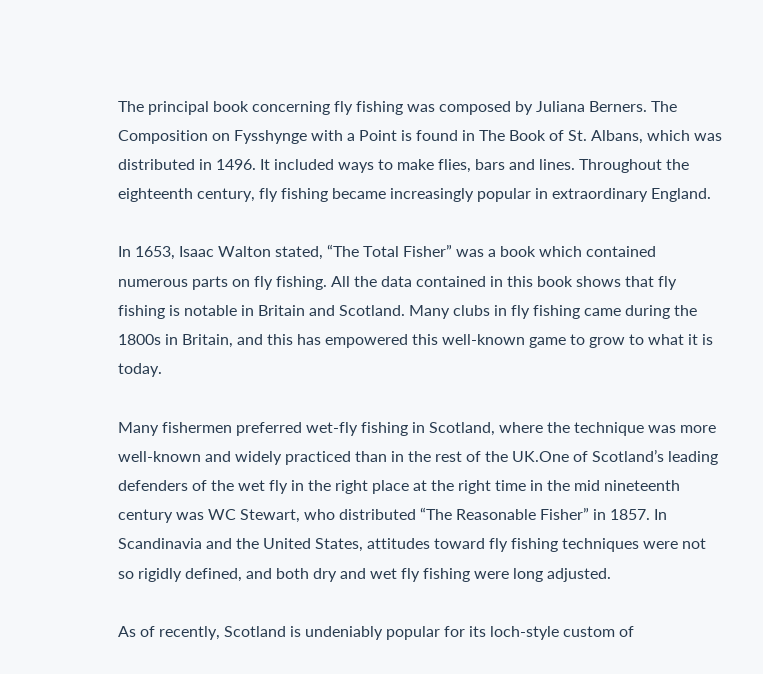The principal book concerning fly fishing was composed by Juliana Berners. The Composition on Fysshynge with a Point is found in The Book of St. Albans, which was distributed in 1496. It included ways to make flies, bars and lines. Throughout the eighteenth century, fly fishing became increasingly popular in extraordinary England.

In 1653, Isaac Walton stated, “The Total Fisher” was a book which contained numerous parts on fly fishing. All the data contained in this book shows that fly fishing is notable in Britain and Scotland. Many clubs in fly fishing came during the 1800s in Britain, and this has empowered this well-known game to grow to what it is today.

Many fishermen preferred wet-fly fishing in Scotland, where the technique was more well-known and widely practiced than in the rest of the UK.One of Scotland’s leading defenders of the wet fly in the right place at the right time in the mid nineteenth century was WC Stewart, who distributed “The Reasonable Fisher” in 1857. In Scandinavia and the United States, attitudes toward fly fishing techniques were not so rigidly defined, and both dry and wet fly fishing were long adjusted.

As of recently, Scotland is undeniably popular for its loch-style custom of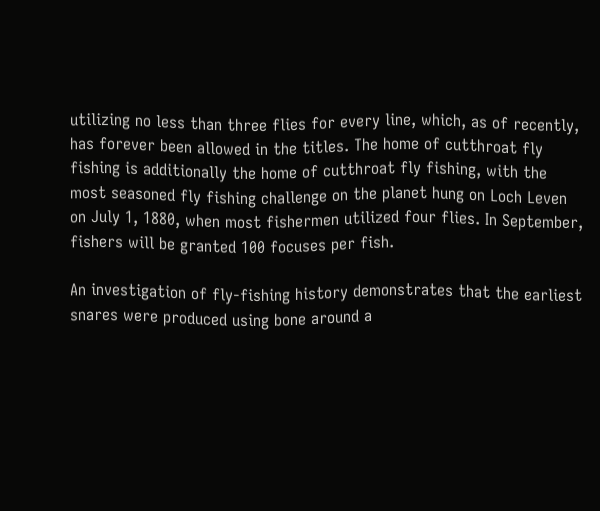utilizing no less than three flies for every line, which, as of recently, has forever been allowed in the titles. The home of cutthroat fly fishing is additionally the home of cutthroat fly fishing, with the most seasoned fly fishing challenge on the planet hung on Loch Leven on July 1, 1880, when most fishermen utilized four flies. In September, fishers will be granted 100 focuses per fish.

An investigation of fly-fishing history demonstrates that the earliest snares were produced using bone around a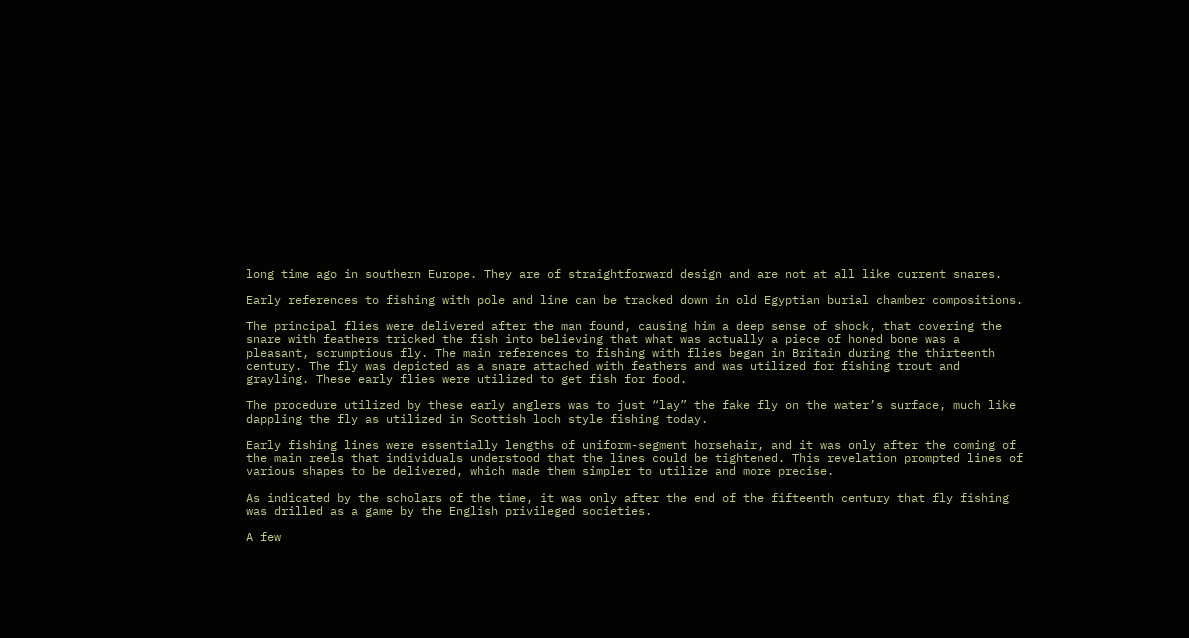long time ago in southern Europe. They are of straightforward design and are not at all like current snares.

Early references to fishing with pole and line can be tracked down in old Egyptian burial chamber compositions.

The principal flies were delivered after the man found, causing him a deep sense of shock, that covering the snare with feathers tricked the fish into believing that what was actually a piece of honed bone was a pleasant, scrumptious fly. The main references to fishing with flies began in Britain during the thirteenth century. The fly was depicted as a snare attached with feathers and was utilized for fishing trout and grayling. These early flies were utilized to get fish for food.

The procedure utilized by these early anglers was to just “lay” the fake fly on the water’s surface, much like dappling the fly as utilized in Scottish loch style fishing today.

Early fishing lines were essentially lengths of uniform-segment horsehair, and it was only after the coming of the main reels that individuals understood that the lines could be tightened. This revelation prompted lines of various shapes to be delivered, which made them simpler to utilize and more precise.

As indicated by the scholars of the time, it was only after the end of the fifteenth century that fly fishing was drilled as a game by the English privileged societies.

A few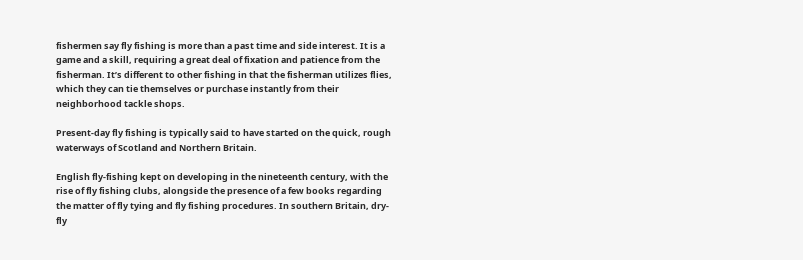fishermen say fly fishing is more than a past time and side interest. It is a game and a skill, requiring a great deal of fixation and patience from the fisherman. It’s different to other fishing in that the fisherman utilizes flies, which they can tie themselves or purchase instantly from their neighborhood tackle shops.

Present-day fly fishing is typically said to have started on the quick, rough waterways of Scotland and Northern Britain.

English fly-fishing kept on developing in the nineteenth century, with the rise of fly fishing clubs, alongside the presence of a few books regarding the matter of fly tying and fly fishing procedures. In southern Britain, dry-fly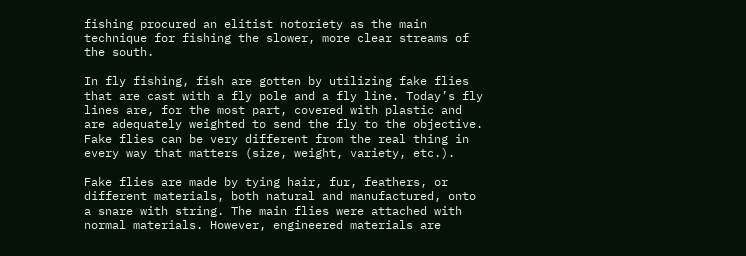fishing procured an elitist notoriety as the main technique for fishing the slower, more clear streams of the south.

In fly fishing, fish are gotten by utilizing fake flies that are cast with a fly pole and a fly line. Today’s fly lines are, for the most part, covered with plastic and are adequately weighted to send the fly to the objective. Fake flies can be very different from the real thing in every way that matters (size, weight, variety, etc.).

Fake flies are made by tying hair, fur, feathers, or different materials, both natural and manufactured, onto a snare with string. The main flies were attached with normal materials. However, engineered materials are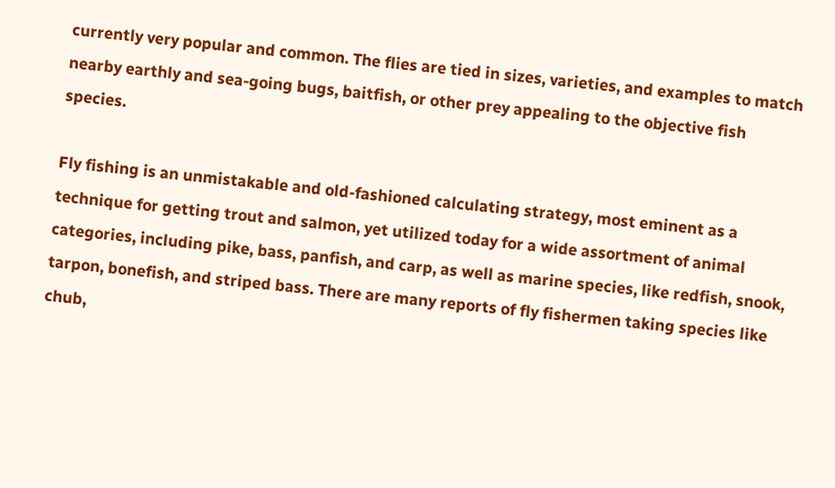currently very popular and common. The flies are tied in sizes, varieties, and examples to match nearby earthly and sea-going bugs, baitfish, or other prey appealing to the objective fish species.

Fly fishing is an unmistakable and old-fashioned calculating strategy, most eminent as a technique for getting trout and salmon, yet utilized today for a wide assortment of animal categories, including pike, bass, panfish, and carp, as well as marine species, like redfish, snook, tarpon, bonefish, and striped bass. There are many reports of fly fishermen taking species like chub,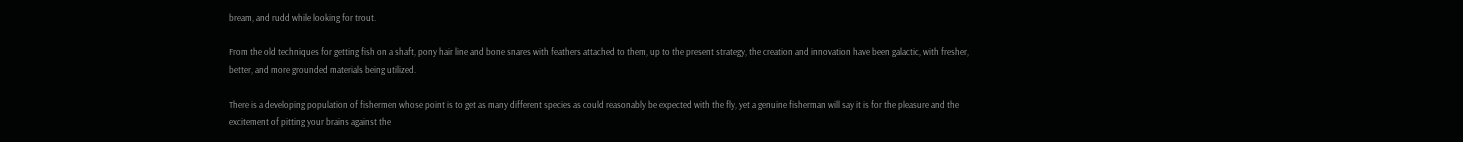bream, and rudd while looking for trout.

From the old techniques for getting fish on a shaft, pony hair line and bone snares with feathers attached to them, up to the present strategy, the creation and innovation have been galactic, with fresher, better, and more grounded materials being utilized.

There is a developing population of fishermen whose point is to get as many different species as could reasonably be expected with the fly, yet a genuine fisherman will say it is for the pleasure and the excitement of pitting your brains against the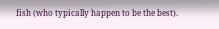fish (who typically happen to be the best).